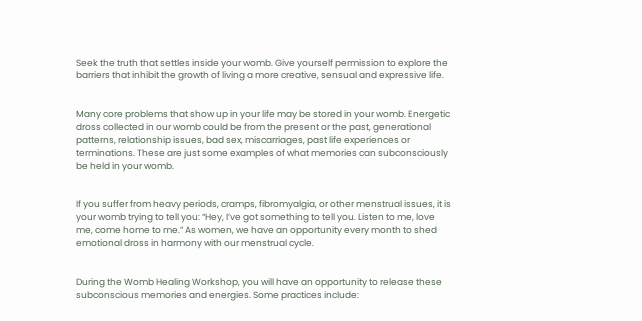Seek the truth that settles inside your womb. Give yourself permission to explore the barriers that inhibit the growth of living a more creative, sensual and expressive life.


Many core problems that show up in your life may be stored in your womb. Energetic dross collected in our womb could be from the present or the past, generational patterns, relationship issues, bad sex, miscarriages, past life experiences or terminations. These are just some examples of what memories can subconsciously be held in your womb.


If you suffer from heavy periods, cramps, fibromyalgia, or other menstrual issues, it is your womb trying to tell you: “Hey, I’ve got something to tell you. Listen to me, love me, come home to me.” As women, we have an opportunity every month to shed emotional dross in harmony with our menstrual cycle.


During the Womb Healing Workshop, you will have an opportunity to release these subconscious memories and energies. Some practices include: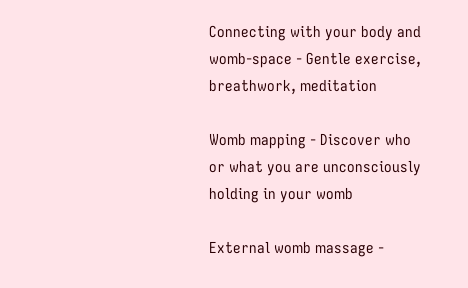Connecting with your body and womb-space - Gentle exercise, breathwork, meditation

Womb mapping - Discover who or what you are unconsciously holding in your womb

External womb massage -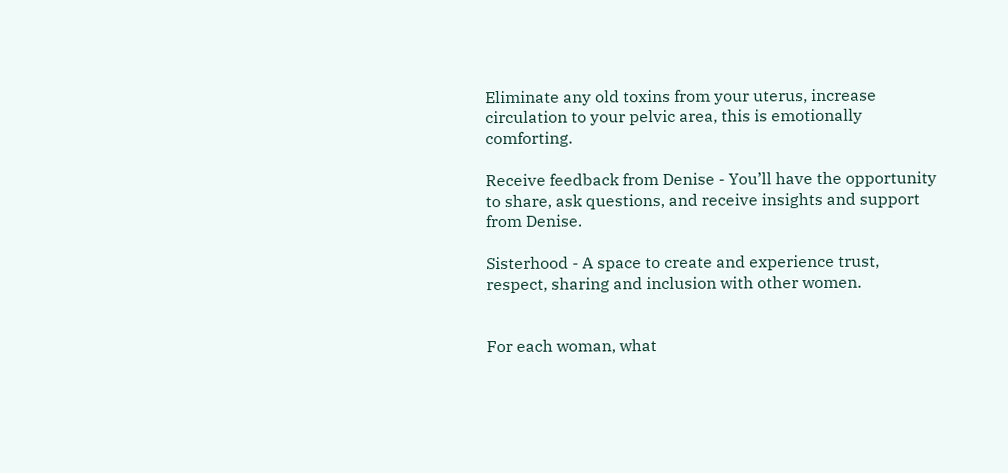Eliminate any old toxins from your uterus, increase circulation to your pelvic area, this is emotionally comforting.

Receive feedback from Denise - You’ll have the opportunity to share, ask questions, and receive insights and support from Denise.

Sisterhood - A space to create and experience trust, respect, sharing and inclusion with other women.


For each woman, what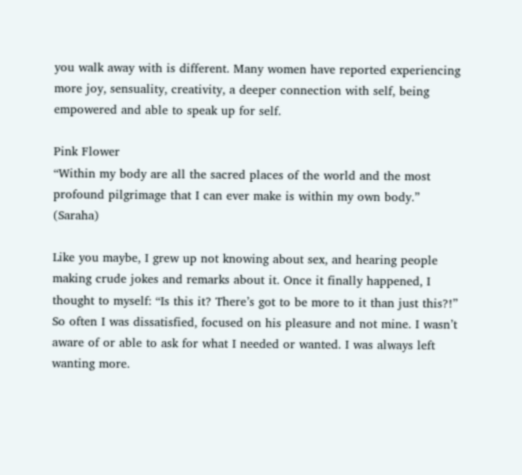you walk away with is different. Many women have reported experiencing more joy, sensuality, creativity, a deeper connection with self, being empowered and able to speak up for self.

Pink Flower
“Within my body are all the sacred places of the world and the most profound pilgrimage that I can ever make is within my own body.” (Saraha)

Like you maybe, I grew up not knowing about sex, and hearing people making crude jokes and remarks about it. Once it finally happened, I thought to myself: “Is this it? There’s got to be more to it than just this?!” So often I was dissatisfied, focused on his pleasure and not mine. I wasn’t aware of or able to ask for what I needed or wanted. I was always left wanting more.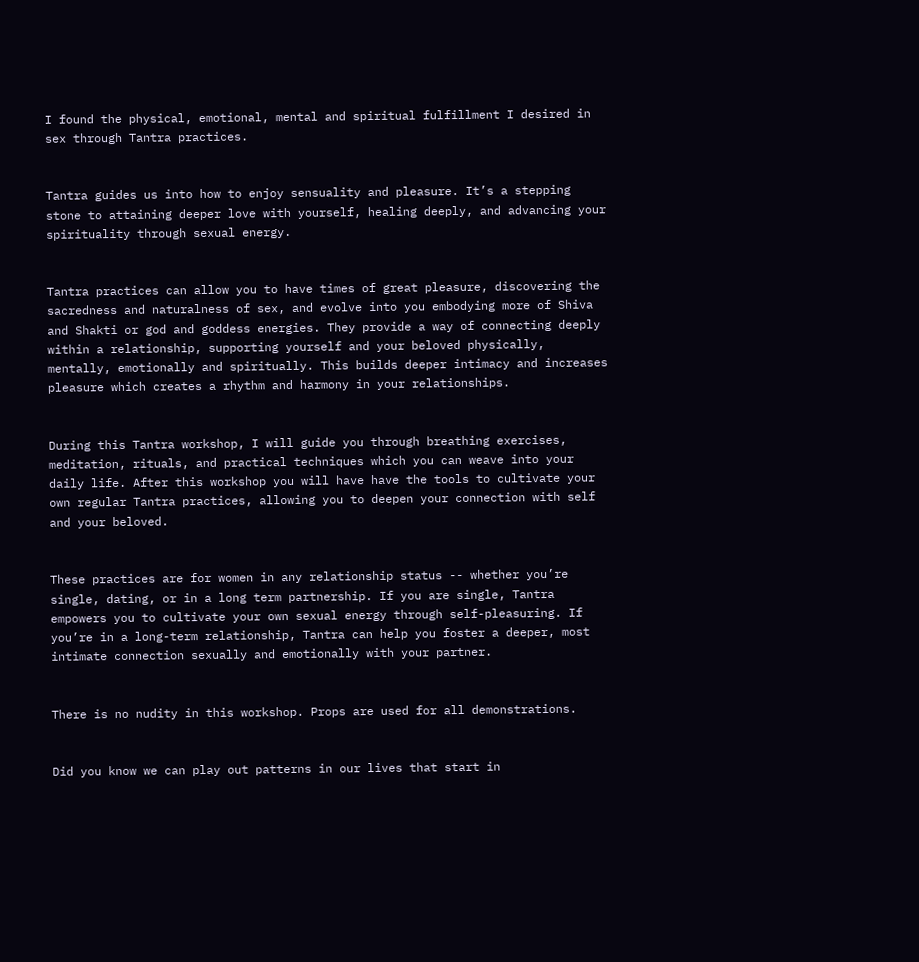I found the physical, emotional, mental and spiritual fulfillment I desired in sex through Tantra practices.


Tantra guides us into how to enjoy sensuality and pleasure. It’s a stepping stone to attaining deeper love with yourself, healing deeply, and advancing your spirituality through sexual energy.


Tantra practices can allow you to have times of great pleasure, discovering the sacredness and naturalness of sex, and evolve into you embodying more of Shiva and Shakti or god and goddess energies. They provide a way of connecting deeply within a relationship, supporting yourself and your beloved physically, mentally, emotionally and spiritually. This builds deeper intimacy and increases pleasure which creates a rhythm and harmony in your relationships.


During this Tantra workshop, I will guide you through breathing exercises, meditation, rituals, and practical techniques which you can weave into your daily life. After this workshop you will have have the tools to cultivate your own regular Tantra practices, allowing you to deepen your connection with self and your beloved.


These practices are for women in any relationship status -- whether you’re single, dating, or in a long term partnership. If you are single, Tantra empowers you to cultivate your own sexual energy through self-pleasuring. If you’re in a long-term relationship, Tantra can help you foster a deeper, most intimate connection sexually and emotionally with your partner.


There is no nudity in this workshop. Props are used for all demonstrations.


Did you know we can play out patterns in our lives that start in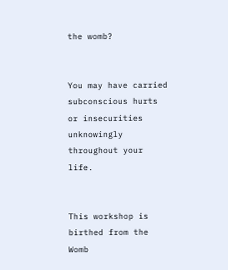the womb?


You may have carried subconscious hurts or insecurities unknowingly throughout your life.


This workshop is birthed from the Womb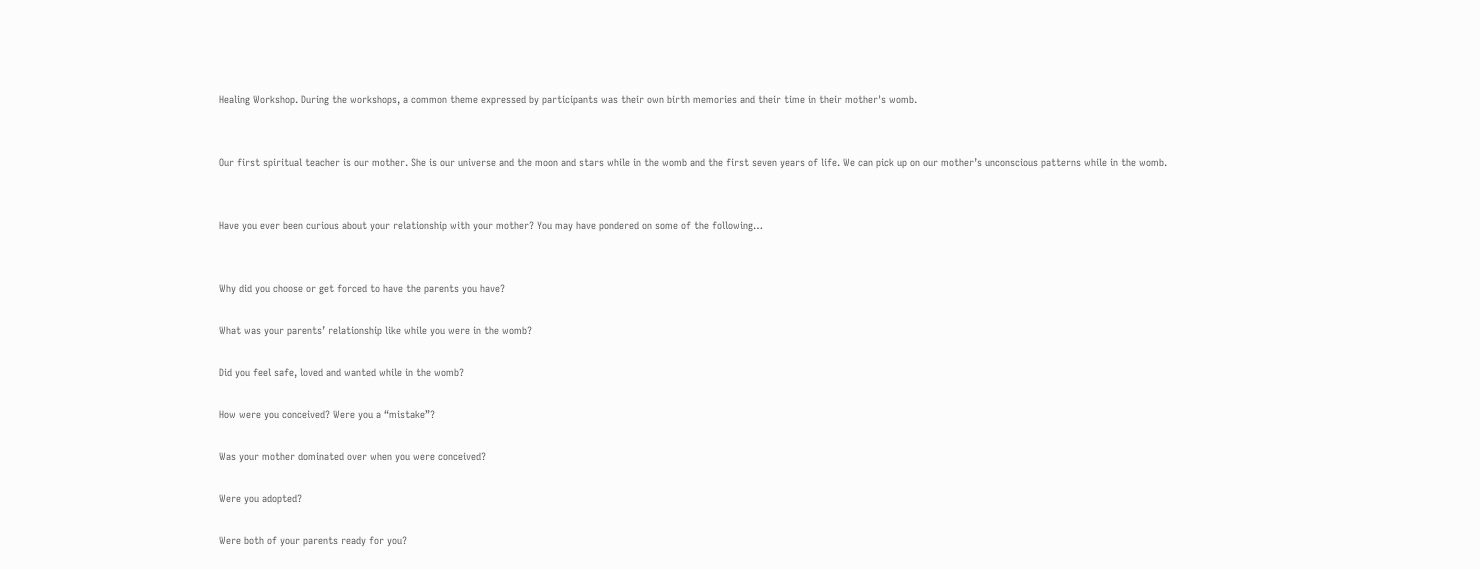Healing Workshop. During the workshops, a common theme expressed by participants was their own birth memories and their time in their mother's womb.


Our first spiritual teacher is our mother. She is our universe and the moon and stars while in the womb and the first seven years of life. We can pick up on our mother’s unconscious patterns while in the womb.


Have you ever been curious about your relationship with your mother? You may have pondered on some of the following…


Why did you choose or get forced to have the parents you have?

What was your parents’ relationship like while you were in the womb?

Did you feel safe, loved and wanted while in the womb?

How were you conceived? Were you a “mistake”?

Was your mother dominated over when you were conceived?

Were you adopted?

Were both of your parents ready for you?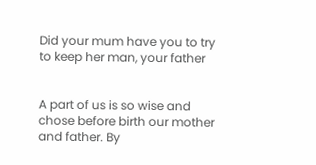Did your mum have you to try to keep her man, your father


A part of us is so wise and chose before birth our mother and father. By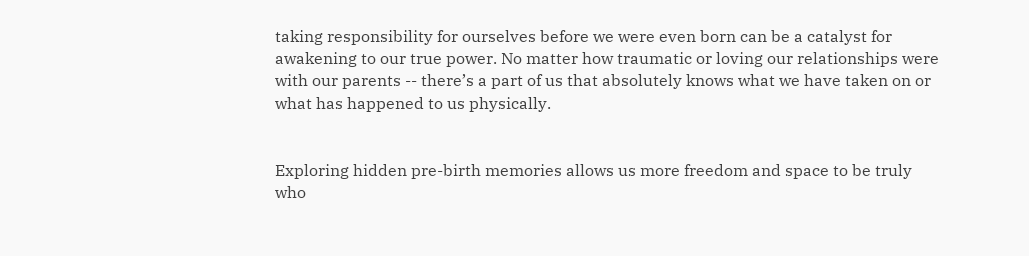taking responsibility for ourselves before we were even born can be a catalyst for awakening to our true power. No matter how traumatic or loving our relationships were with our parents -- there’s a part of us that absolutely knows what we have taken on or what has happened to us physically.


Exploring hidden pre-birth memories allows us more freedom and space to be truly who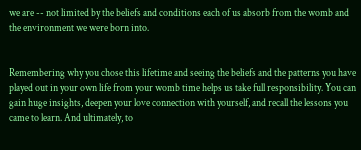we are -- not limited by the beliefs and conditions each of us absorb from the womb and the environment we were born into.


Remembering why you chose this lifetime and seeing the beliefs and the patterns you have played out in your own life from your womb time helps us take full responsibility. You can gain huge insights, deepen your love connection with yourself, and recall the lessons you came to learn. And ultimately, to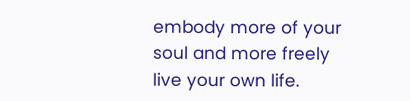embody more of your soul and more freely live your own life.